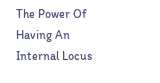The Power Of Having An Internal Locus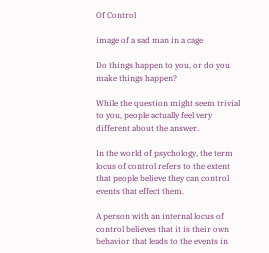Of Control

image of a sad man in a cage

Do things happen to you, or do you make things happen?

While the question might seem trivial to you, people actually feel very different about the answer.

In the world of psychology, the term locus of control refers to the extent that people believe they can control events that effect them.

A person with an internal locus of control believes that it is their own behavior that leads to the events in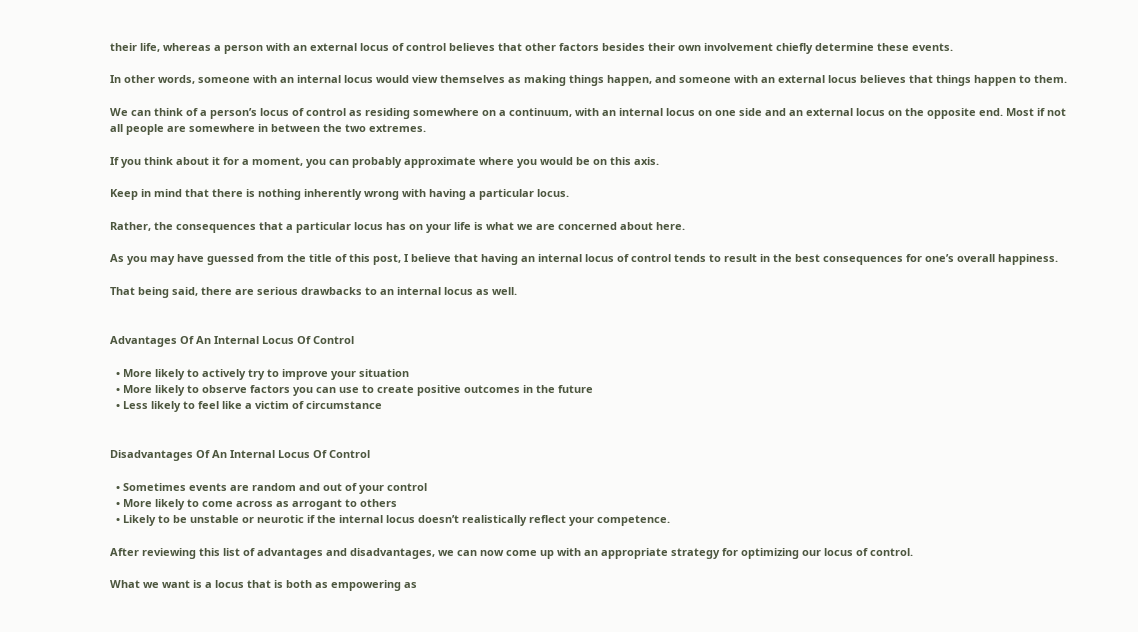their life, whereas a person with an external locus of control believes that other factors besides their own involvement chiefly determine these events.

In other words, someone with an internal locus would view themselves as making things happen, and someone with an external locus believes that things happen to them.

We can think of a person’s locus of control as residing somewhere on a continuum, with an internal locus on one side and an external locus on the opposite end. Most if not all people are somewhere in between the two extremes.

If you think about it for a moment, you can probably approximate where you would be on this axis.

Keep in mind that there is nothing inherently wrong with having a particular locus.

Rather, the consequences that a particular locus has on your life is what we are concerned about here.

As you may have guessed from the title of this post, I believe that having an internal locus of control tends to result in the best consequences for one’s overall happiness.

That being said, there are serious drawbacks to an internal locus as well.


Advantages Of An Internal Locus Of Control

  • More likely to actively try to improve your situation
  • More likely to observe factors you can use to create positive outcomes in the future
  • Less likely to feel like a victim of circumstance


Disadvantages Of An Internal Locus Of Control

  • Sometimes events are random and out of your control
  • More likely to come across as arrogant to others
  • Likely to be unstable or neurotic if the internal locus doesn’t realistically reflect your competence.

After reviewing this list of advantages and disadvantages, we can now come up with an appropriate strategy for optimizing our locus of control.

What we want is a locus that is both as empowering as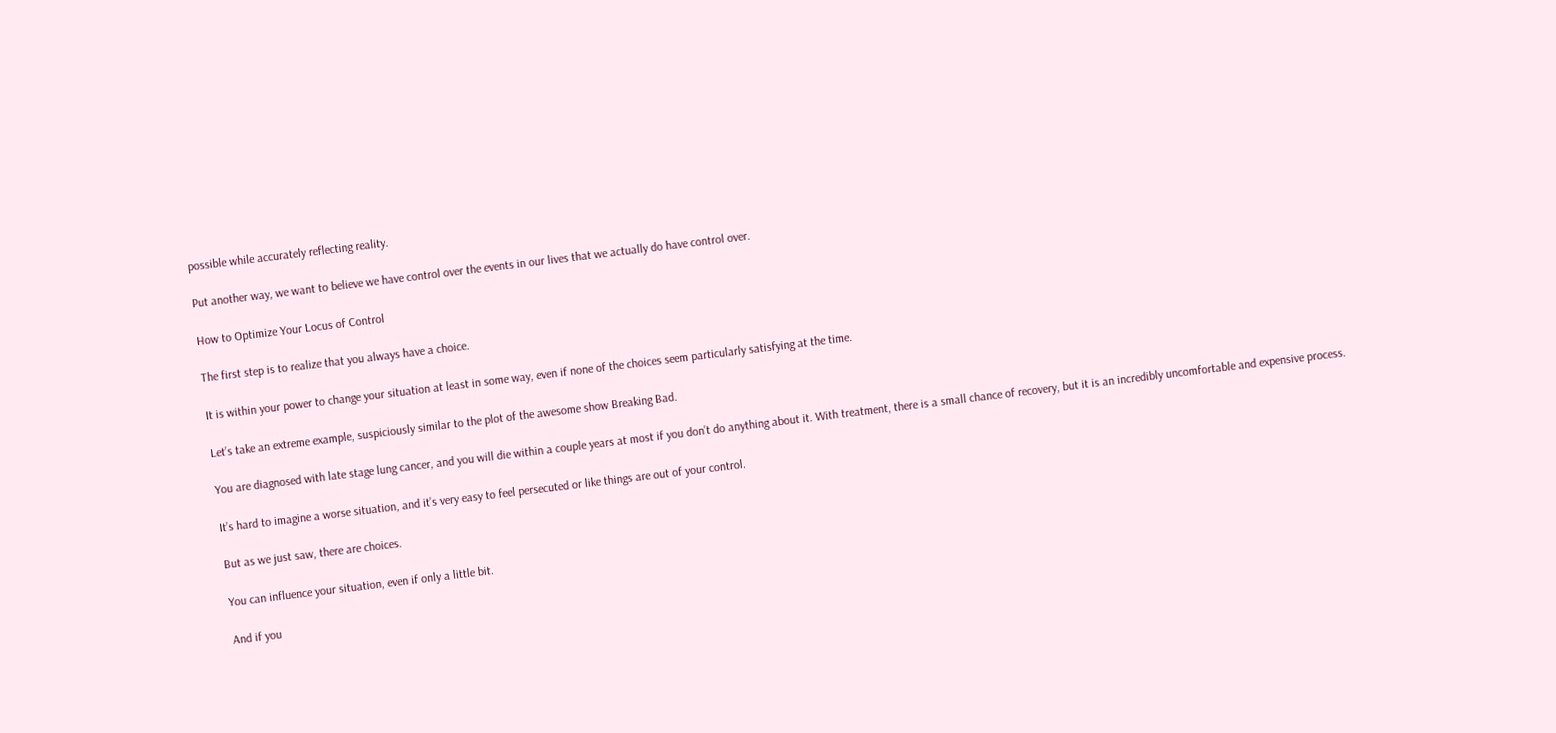possible while accurately reflecting reality.

Put another way, we want to believe we have control over the events in our lives that we actually do have control over.

How to Optimize Your Locus of Control

The first step is to realize that you always have a choice.

It is within your power to change your situation at least in some way, even if none of the choices seem particularly satisfying at the time.

Let’s take an extreme example, suspiciously similar to the plot of the awesome show Breaking Bad.

You are diagnosed with late stage lung cancer, and you will die within a couple years at most if you don’t do anything about it. With treatment, there is a small chance of recovery, but it is an incredibly uncomfortable and expensive process.

It’s hard to imagine a worse situation, and it’s very easy to feel persecuted or like things are out of your control.

But as we just saw, there are choices.

You can influence your situation, even if only a little bit.

And if you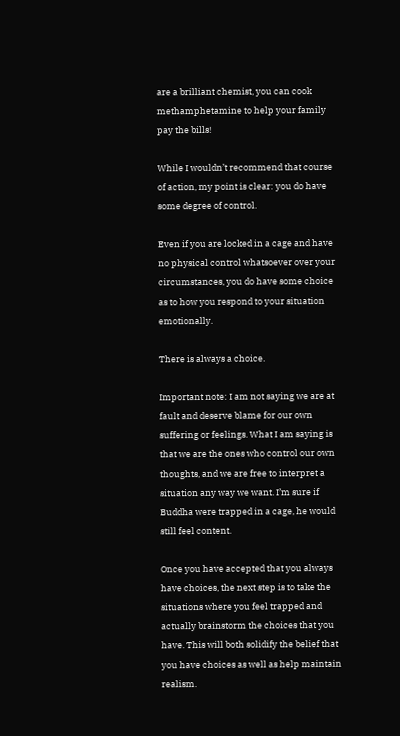are a brilliant chemist, you can cook methamphetamine to help your family pay the bills!

While I wouldn’t recommend that course of action, my point is clear: you do have some degree of control.

Even if you are locked in a cage and have no physical control whatsoever over your circumstances, you do have some choice as to how you respond to your situation emotionally.

There is always a choice.

Important note: I am not saying we are at fault and deserve blame for our own suffering or feelings. What I am saying is that we are the ones who control our own thoughts, and we are free to interpret a situation any way we want. I’m sure if Buddha were trapped in a cage, he would still feel content.

Once you have accepted that you always have choices, the next step is to take the situations where you feel trapped and actually brainstorm the choices that you have. This will both solidify the belief that you have choices as well as help maintain realism.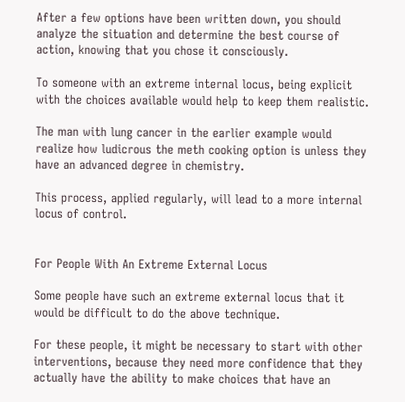After a few options have been written down, you should analyze the situation and determine the best course of action, knowing that you chose it consciously.

To someone with an extreme internal locus, being explicit with the choices available would help to keep them realistic.

The man with lung cancer in the earlier example would realize how ludicrous the meth cooking option is unless they have an advanced degree in chemistry.

This process, applied regularly, will lead to a more internal locus of control.


For People With An Extreme External Locus

Some people have such an extreme external locus that it would be difficult to do the above technique.

For these people, it might be necessary to start with other interventions, because they need more confidence that they actually have the ability to make choices that have an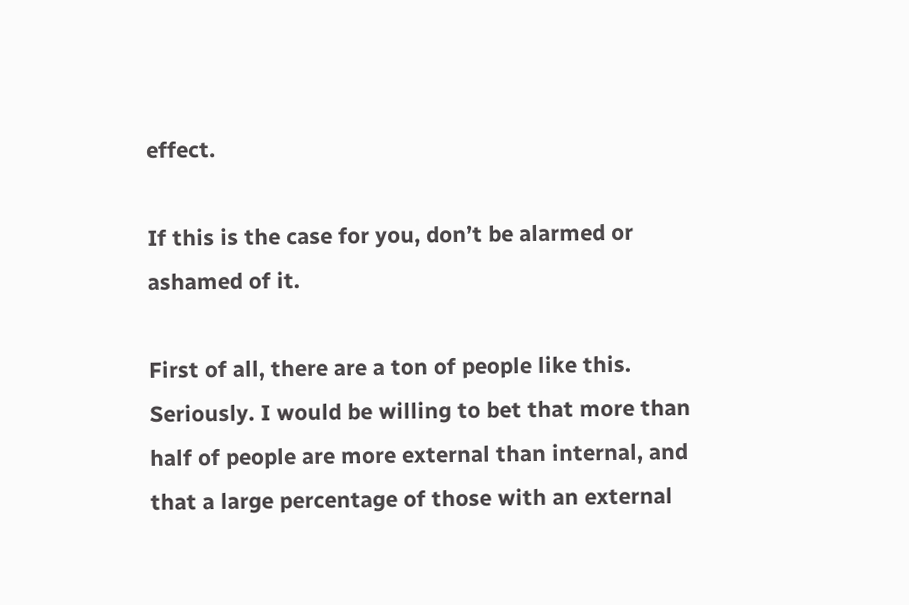effect.

If this is the case for you, don’t be alarmed or ashamed of it.

First of all, there are a ton of people like this. Seriously. I would be willing to bet that more than half of people are more external than internal, and that a large percentage of those with an external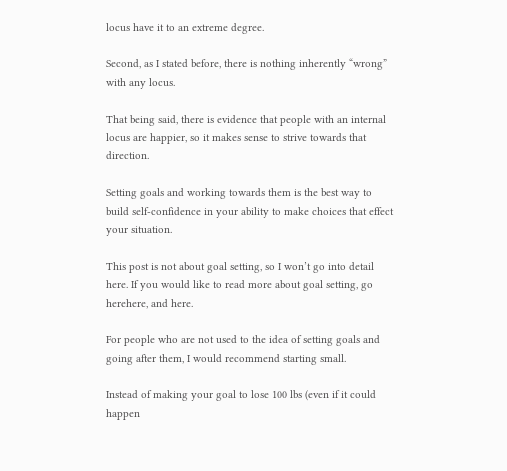locus have it to an extreme degree.

Second, as I stated before, there is nothing inherently “wrong” with any locus.

That being said, there is evidence that people with an internal locus are happier, so it makes sense to strive towards that direction.

Setting goals and working towards them is the best way to build self-confidence in your ability to make choices that effect your situation.

This post is not about goal setting, so I won’t go into detail here. If you would like to read more about goal setting, go herehere, and here.

For people who are not used to the idea of setting goals and going after them, I would recommend starting small.

Instead of making your goal to lose 100 lbs (even if it could happen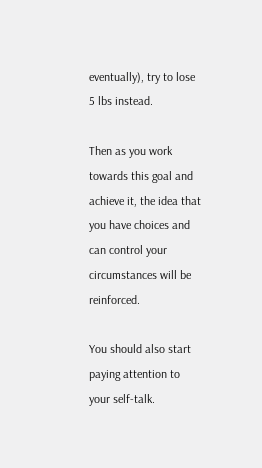eventually), try to lose 5 lbs instead.

Then as you work towards this goal and achieve it, the idea that you have choices and can control your circumstances will be reinforced.

You should also start paying attention to your self-talk.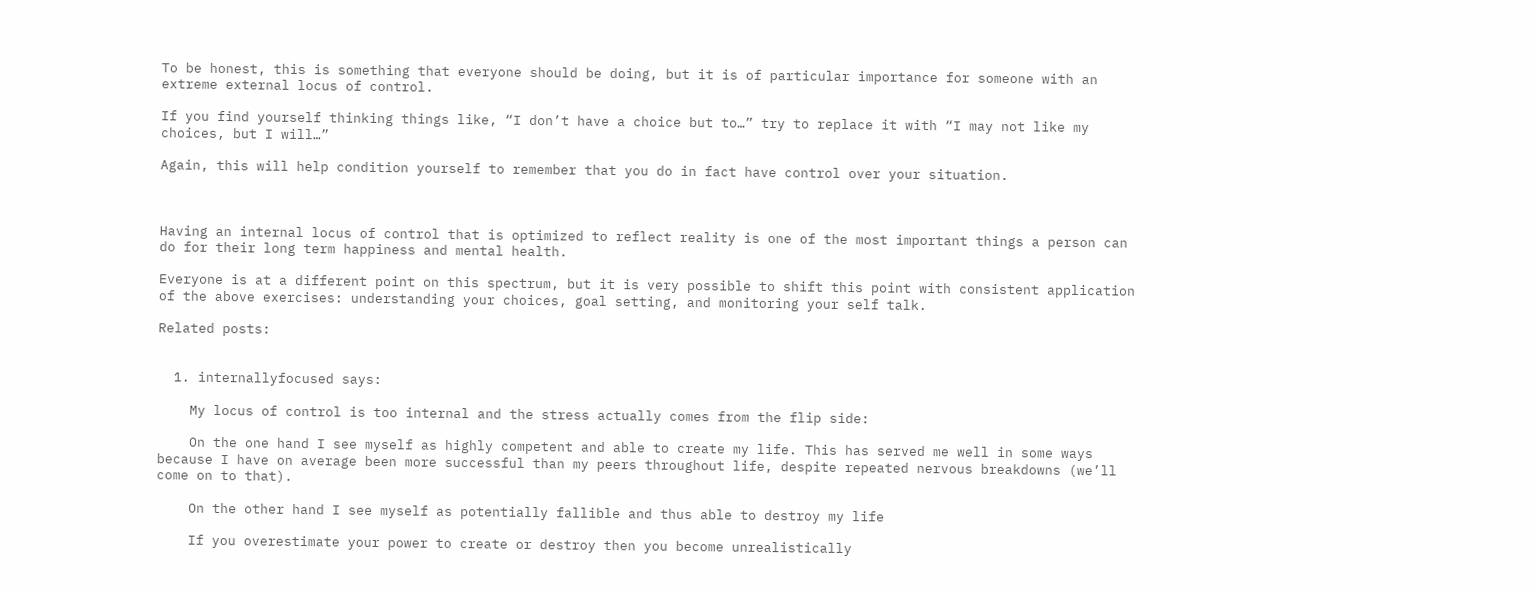To be honest, this is something that everyone should be doing, but it is of particular importance for someone with an extreme external locus of control.

If you find yourself thinking things like, “I don’t have a choice but to…” try to replace it with “I may not like my choices, but I will…”

Again, this will help condition yourself to remember that you do in fact have control over your situation.



Having an internal locus of control that is optimized to reflect reality is one of the most important things a person can do for their long term happiness and mental health.

Everyone is at a different point on this spectrum, but it is very possible to shift this point with consistent application of the above exercises: understanding your choices, goal setting, and monitoring your self talk.

Related posts:


  1. internallyfocused says:

    My locus of control is too internal and the stress actually comes from the flip side:

    On the one hand I see myself as highly competent and able to create my life. This has served me well in some ways because I have on average been more successful than my peers throughout life, despite repeated nervous breakdowns (we’ll come on to that).

    On the other hand I see myself as potentially fallible and thus able to destroy my life

    If you overestimate your power to create or destroy then you become unrealistically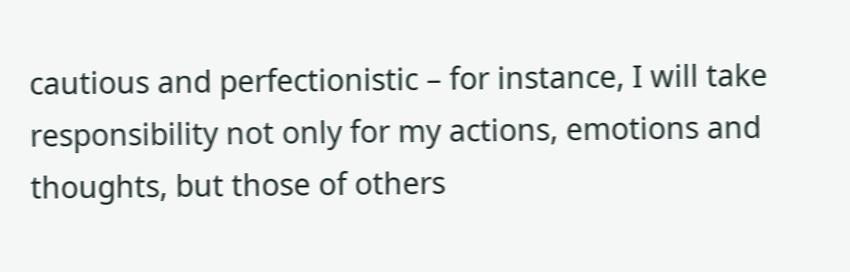cautious and perfectionistic – for instance, I will take responsibility not only for my actions, emotions and thoughts, but those of others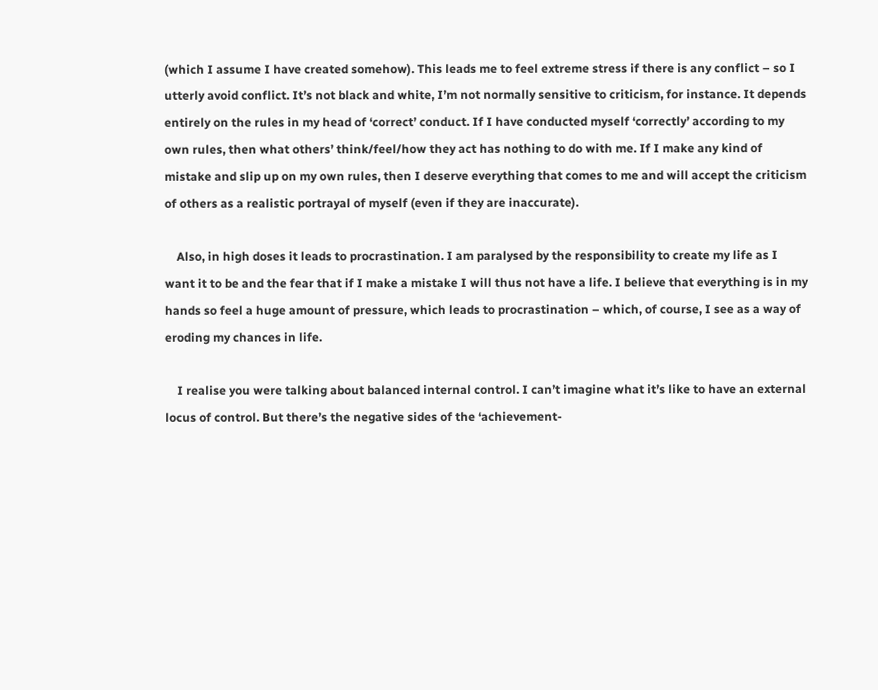(which I assume I have created somehow). This leads me to feel extreme stress if there is any conflict – so I utterly avoid conflict. It’s not black and white, I’m not normally sensitive to criticism, for instance. It depends entirely on the rules in my head of ‘correct’ conduct. If I have conducted myself ‘correctly’ according to my own rules, then what others’ think/feel/how they act has nothing to do with me. If I make any kind of mistake and slip up on my own rules, then I deserve everything that comes to me and will accept the criticism of others as a realistic portrayal of myself (even if they are inaccurate).

    Also, in high doses it leads to procrastination. I am paralysed by the responsibility to create my life as I want it to be and the fear that if I make a mistake I will thus not have a life. I believe that everything is in my hands so feel a huge amount of pressure, which leads to procrastination – which, of course, I see as a way of eroding my chances in life.

    I realise you were talking about balanced internal control. I can’t imagine what it’s like to have an external locus of control. But there’s the negative sides of the ‘achievement-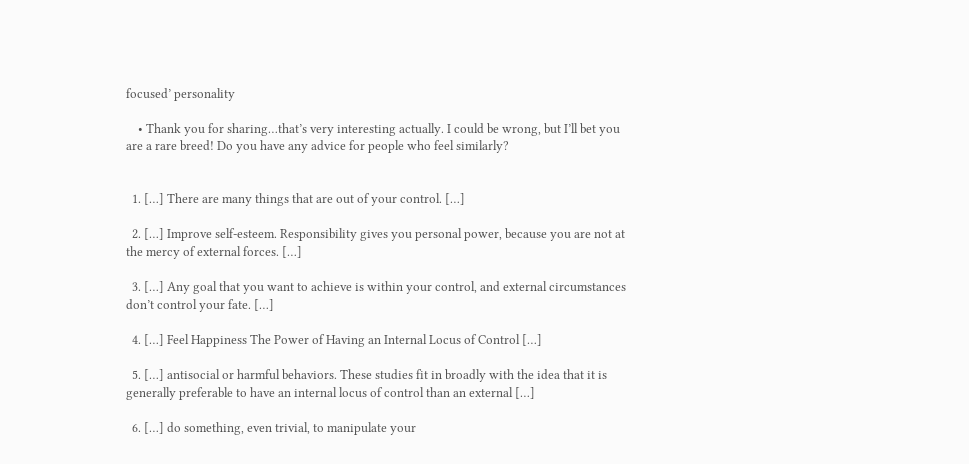focused’ personality

    • Thank you for sharing…that’s very interesting actually. I could be wrong, but I’ll bet you are a rare breed! Do you have any advice for people who feel similarly?


  1. […] There are many things that are out of your control. […]

  2. […] Improve self-esteem. Responsibility gives you personal power, because you are not at the mercy of external forces. […]

  3. […] Any goal that you want to achieve is within your control, and external circumstances don’t control your fate. […]

  4. […] Feel Happiness The Power of Having an Internal Locus of Control […]

  5. […] antisocial or harmful behaviors. These studies fit in broadly with the idea that it is generally preferable to have an internal locus of control than an external […]

  6. […] do something, even trivial, to manipulate your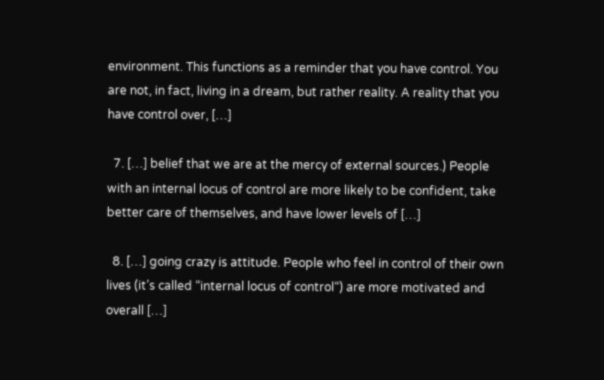environment. This functions as a reminder that you have control. You are not, in fact, living in a dream, but rather reality. A reality that you have control over, […]

  7. […] belief that we are at the mercy of external sources.) People with an internal locus of control are more likely to be confident, take better care of themselves, and have lower levels of […]

  8. […] going crazy is attitude. People who feel in control of their own lives (it’s called “internal locus of control“) are more motivated and overall […]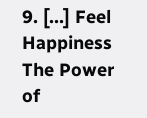9. […] Feel Happiness The Power of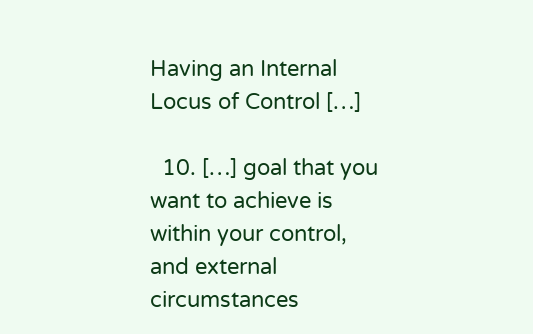Having an Internal Locus of Control […]

  10. […] goal that you want to achieve is within your control, and external circumstances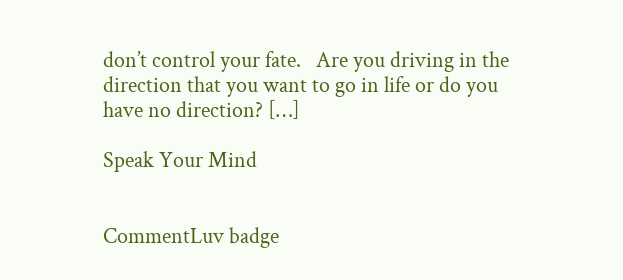don’t control your fate.   Are you driving in the direction that you want to go in life or do you have no direction? […]

Speak Your Mind


CommentLuv badge